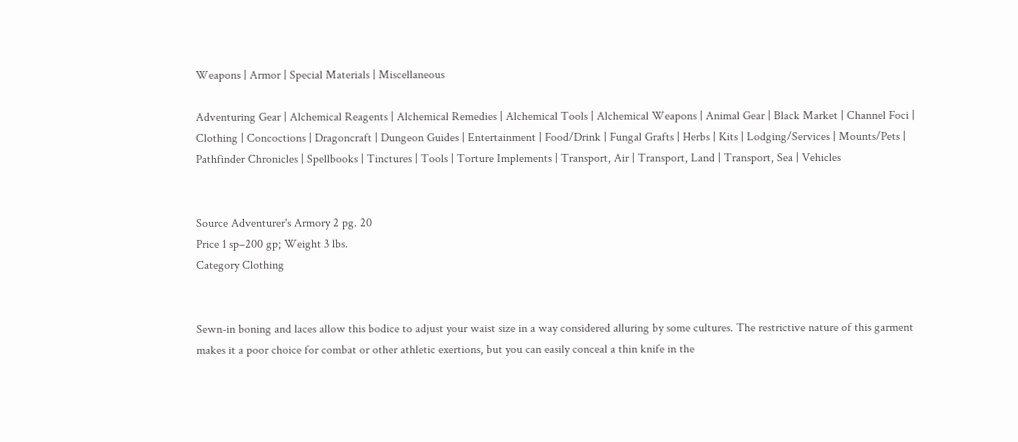Weapons | Armor | Special Materials | Miscellaneous

Adventuring Gear | Alchemical Reagents | Alchemical Remedies | Alchemical Tools | Alchemical Weapons | Animal Gear | Black Market | Channel Foci | Clothing | Concoctions | Dragoncraft | Dungeon Guides | Entertainment | Food/Drink | Fungal Grafts | Herbs | Kits | Lodging/Services | Mounts/Pets | Pathfinder Chronicles | Spellbooks | Tinctures | Tools | Torture Implements | Transport, Air | Transport, Land | Transport, Sea | Vehicles


Source Adventurer's Armory 2 pg. 20
Price 1 sp–200 gp; Weight 3 lbs.
Category Clothing


Sewn-in boning and laces allow this bodice to adjust your waist size in a way considered alluring by some cultures. The restrictive nature of this garment makes it a poor choice for combat or other athletic exertions, but you can easily conceal a thin knife in the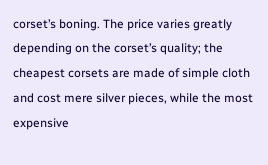corset’s boning. The price varies greatly depending on the corset’s quality; the cheapest corsets are made of simple cloth and cost mere silver pieces, while the most expensive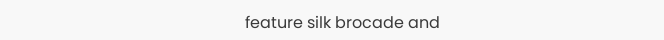feature silk brocade and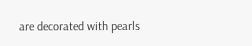are decorated with pearls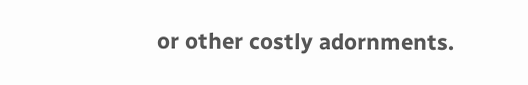or other costly adornments.